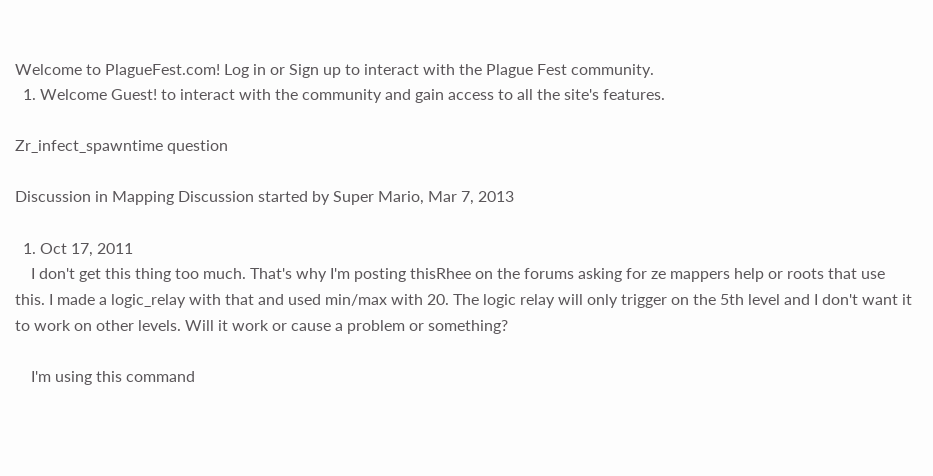Welcome to PlagueFest.com! Log in or Sign up to interact with the Plague Fest community.
  1. Welcome Guest! to interact with the community and gain access to all the site's features.

Zr_infect_spawntime question

Discussion in Mapping Discussion started by Super Mario, Mar 7, 2013

  1. Oct 17, 2011
    I don't get this thing too much. That's why I'm posting thisRhee on the forums asking for ze mappers help or roots that use this. I made a logic_relay with that and used min/max with 20. The logic relay will only trigger on the 5th level and I don't want it to work on other levels. Will it work or cause a problem or something?

    I'm using this command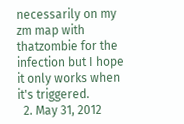necessarily on my zm map with thatzombie for the infection but I hope it only works when it's triggered.
  2. May 31, 2012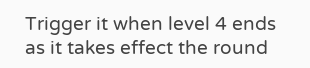Trigger it when level 4 ends as it takes effect the round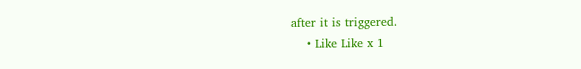after it is triggered.
    • Like Like x 1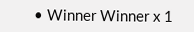• Winner Winner x 1